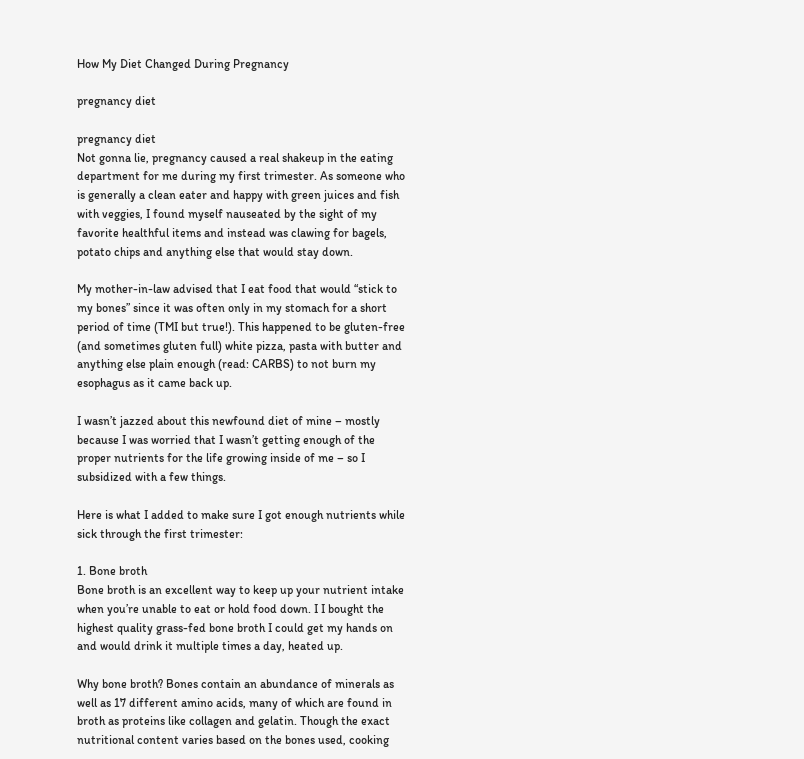How My Diet Changed During Pregnancy

pregnancy diet

pregnancy diet
Not gonna lie, pregnancy caused a real shakeup in the eating department for me during my first trimester. As someone who is generally a clean eater and happy with green juices and fish with veggies, I found myself nauseated by the sight of my favorite healthful items and instead was clawing for bagels, potato chips and anything else that would stay down.

My mother-in-law advised that I eat food that would “stick to my bones” since it was often only in my stomach for a short period of time (TMI but true!). This happened to be gluten-free (and sometimes gluten full) white pizza, pasta with butter and anything else plain enough (read: CARBS) to not burn my esophagus as it came back up.

I wasn’t jazzed about this newfound diet of mine – mostly because I was worried that I wasn’t getting enough of the proper nutrients for the life growing inside of me – so I subsidized with a few things.

Here is what I added to make sure I got enough nutrients while sick through the first trimester:

1. Bone broth
Bone broth is an excellent way to keep up your nutrient intake when you’re unable to eat or hold food down. I I bought the highest quality grass-fed bone broth I could get my hands on and would drink it multiple times a day, heated up.

Why bone broth? Bones contain an abundance of minerals as well as 17 different amino acids, many of which are found in broth as proteins like collagen and gelatin. Though the exact nutritional content varies based on the bones used, cooking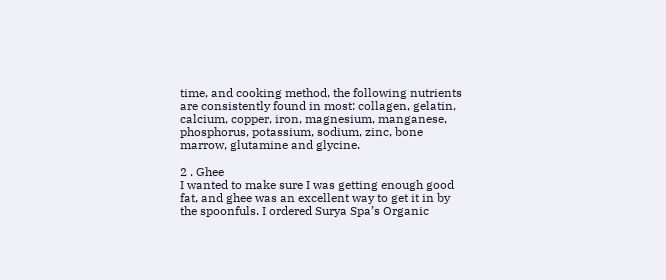time, and cooking method, the following nutrients are consistently found in most: collagen, gelatin, calcium, copper, iron, magnesium, manganese, phosphorus, potassium, sodium, zinc, bone marrow, glutamine and glycine.

2 . Ghee
I wanted to make sure I was getting enough good fat, and ghee was an excellent way to get it in by the spoonfuls. I ordered Surya Spa’s Organic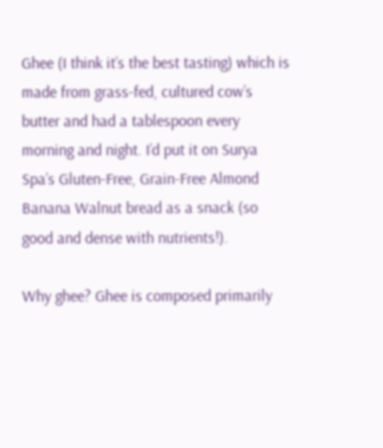Ghee (I think it’s the best tasting) which is made from grass-fed, cultured cow’s butter and had a tablespoon every morning and night. I’d put it on Surya Spa’s Gluten-Free, Grain-Free Almond Banana Walnut bread as a snack (so good and dense with nutrients!).

Why ghee? Ghee is composed primarily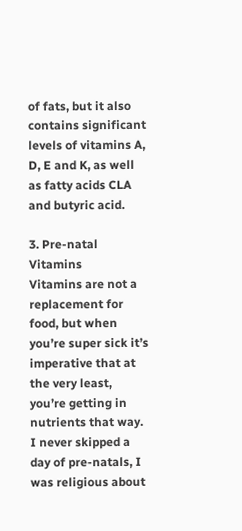of fats, but it also contains significant levels of vitamins A, D, E and K, as well as fatty acids CLA and butyric acid.

3. Pre-natal Vitamins
Vitamins are not a replacement for food, but when you’re super sick it’s imperative that at the very least, you’re getting in nutrients that way. I never skipped a day of pre-natals, I was religious about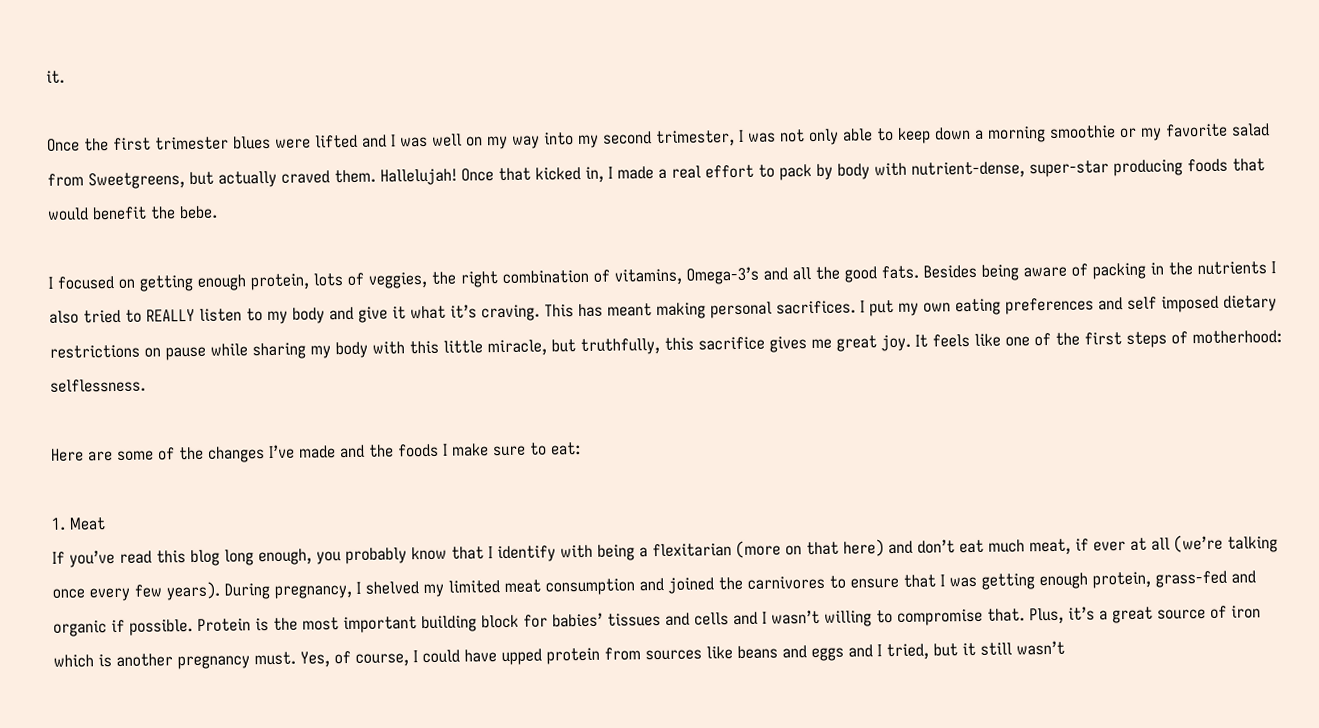it.

Once the first trimester blues were lifted and I was well on my way into my second trimester, I was not only able to keep down a morning smoothie or my favorite salad from Sweetgreens, but actually craved them. Hallelujah! Once that kicked in, I made a real effort to pack by body with nutrient-dense, super-star producing foods that would benefit the bebe.

I focused on getting enough protein, lots of veggies, the right combination of vitamins, Omega-3’s and all the good fats. Besides being aware of packing in the nutrients I also tried to REALLY listen to my body and give it what it’s craving. This has meant making personal sacrifices. I put my own eating preferences and self imposed dietary restrictions on pause while sharing my body with this little miracle, but truthfully, this sacrifice gives me great joy. It feels like one of the first steps of motherhood: selflessness.

Here are some of the changes I’ve made and the foods I make sure to eat:

1. Meat
If you’ve read this blog long enough, you probably know that I identify with being a flexitarian (more on that here) and don’t eat much meat, if ever at all (we’re talking once every few years). During pregnancy, I shelved my limited meat consumption and joined the carnivores to ensure that I was getting enough protein, grass-fed and organic if possible. Protein is the most important building block for babies’ tissues and cells and I wasn’t willing to compromise that. Plus, it’s a great source of iron which is another pregnancy must. Yes, of course, I could have upped protein from sources like beans and eggs and I tried, but it still wasn’t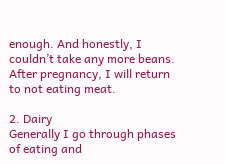enough. And honestly, I couldn’t take any more beans. After pregnancy, I will return to not eating meat.

2. Dairy
Generally I go through phases of eating and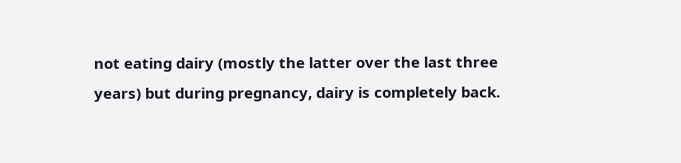not eating dairy (mostly the latter over the last three years) but during pregnancy, dairy is completely back.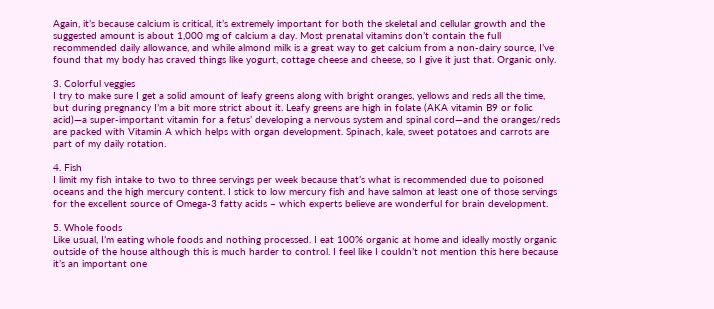Again, it’s because calcium is critical, it’s extremely important for both the skeletal and cellular growth and the suggested amount is about 1,000 mg of calcium a day. Most prenatal vitamins don’t contain the full recommended daily allowance, and while almond milk is a great way to get calcium from a non-dairy source, I’ve found that my body has craved things like yogurt, cottage cheese and cheese, so I give it just that. Organic only.

3. Colorful veggies
I try to make sure I get a solid amount of leafy greens along with bright oranges, yellows and reds all the time, but during pregnancy I’m a bit more strict about it. Leafy greens are high in folate (AKA vitamin B9 or folic acid)—a super-important vitamin for a fetus’ developing a nervous system and spinal cord—and the oranges/reds are packed with Vitamin A which helps with organ development. Spinach, kale, sweet potatoes and carrots are part of my daily rotation.

4. Fish
I limit my fish intake to two to three servings per week because that’s what is recommended due to poisoned oceans and the high mercury content. I stick to low mercury fish and have salmon at least one of those servings for the excellent source of Omega-3 fatty acids – which experts believe are wonderful for brain development.

5. Whole foods
Like usual, I’m eating whole foods and nothing processed. I eat 100% organic at home and ideally mostly organic outside of the house although this is much harder to control. I feel like I couldn’t not mention this here because it’s an important one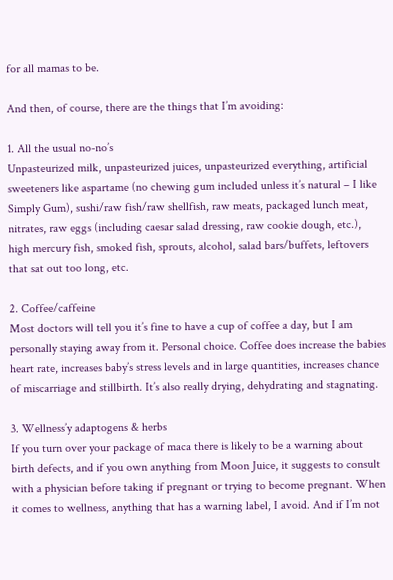for all mamas to be.

And then, of course, there are the things that I’m avoiding:

1. All the usual no-no’s
Unpasteurized milk, unpasteurized juices, unpasteurized everything, artificial sweeteners like aspartame (no chewing gum included unless it’s natural – I like Simply Gum), sushi/raw fish/raw shellfish, raw meats, packaged lunch meat, nitrates, raw eggs (including caesar salad dressing, raw cookie dough, etc.), high mercury fish, smoked fish, sprouts, alcohol, salad bars/buffets, leftovers that sat out too long, etc.

2. Coffee/caffeine
Most doctors will tell you it’s fine to have a cup of coffee a day, but I am personally staying away from it. Personal choice. Coffee does increase the babies heart rate, increases baby’s stress levels and in large quantities, increases chance of miscarriage and stillbirth. It’s also really drying, dehydrating and stagnating.

3. Wellness’y adaptogens & herbs
If you turn over your package of maca there is likely to be a warning about birth defects, and if you own anything from Moon Juice, it suggests to consult with a physician before taking if pregnant or trying to become pregnant. When it comes to wellness, anything that has a warning label, I avoid. And if I’m not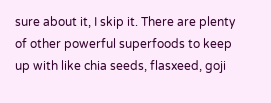sure about it, I skip it. There are plenty of other powerful superfoods to keep up with like chia seeds, flasxeed, goji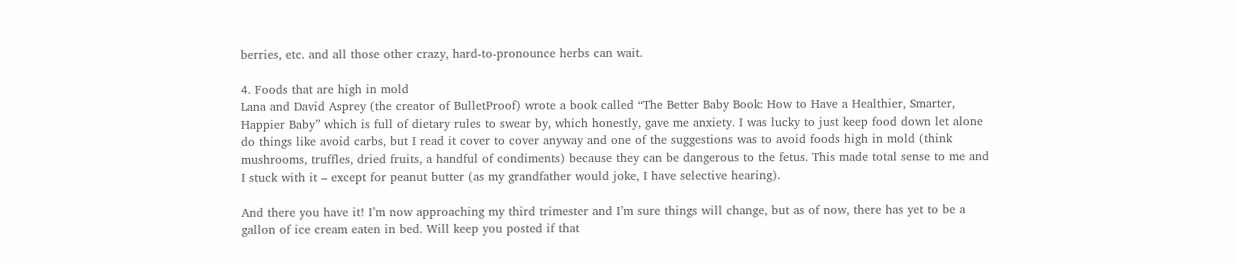berries, etc. and all those other crazy, hard-to-pronounce herbs can wait.

4. Foods that are high in mold
Lana and David Asprey (the creator of BulletProof) wrote a book called “The Better Baby Book: How to Have a Healthier, Smarter, Happier Baby” which is full of dietary rules to swear by, which honestly, gave me anxiety. I was lucky to just keep food down let alone do things like avoid carbs, but I read it cover to cover anyway and one of the suggestions was to avoid foods high in mold (think mushrooms, truffles, dried fruits, a handful of condiments) because they can be dangerous to the fetus. This made total sense to me and I stuck with it – except for peanut butter (as my grandfather would joke, I have selective hearing).

And there you have it! I’m now approaching my third trimester and I’m sure things will change, but as of now, there has yet to be a gallon of ice cream eaten in bed. Will keep you posted if that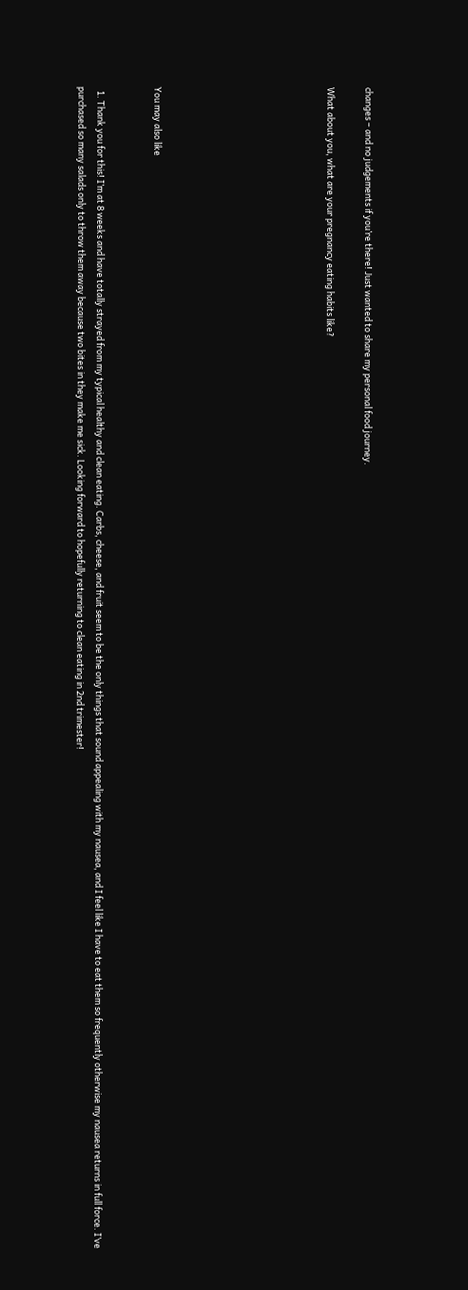changes – and no judgements if you’re there! Just wanted to share my personal food journey.

What about you, what are your pregnancy eating habits like?








You may also like


  1. Thank you for this! I’m at 8 weeks and have totally strayed from my typical healthy and clean eating. Carbs, cheese, and fruit seem to be the only things that sound appealing with my nausea, and I feel like I have to eat them so frequently otherwise my nausea returns in full force. I’ve purchased so many salads only to throw them away because two bites in they make me sick. Looking forward to hopefully returning to clean eating in 2nd trimester!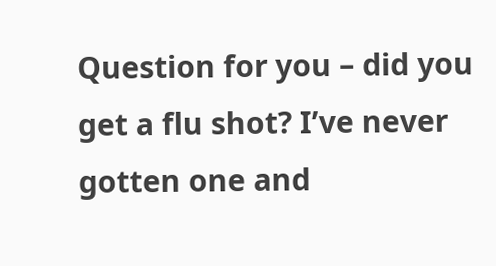Question for you – did you get a flu shot? I’ve never gotten one and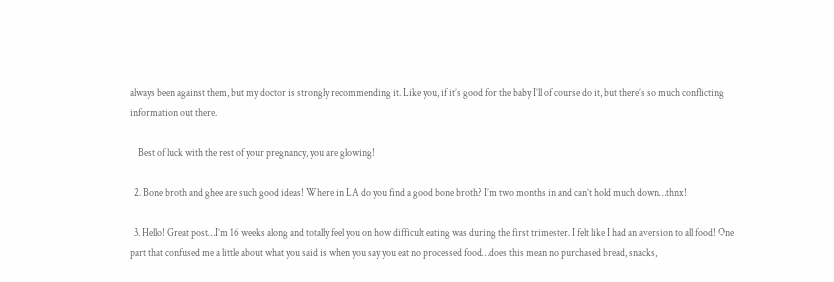always been against them, but my doctor is strongly recommending it. Like you, if it’s good for the baby I’ll of course do it, but there’s so much conflicting information out there.

    Best of luck with the rest of your pregnancy, you are glowing!

  2. Bone broth and ghee are such good ideas! Where in LA do you find a good bone broth? I’m two months in and can’t hold much down…thnx!

  3. Hello! Great post…I’m 16 weeks along and totally feel you on how difficult eating was during the first trimester. I felt like I had an aversion to all food! One part that confused me a little about what you said is when you say you eat no processed food…does this mean no purchased bread, snacks,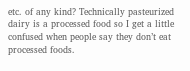etc. of any kind? Technically pasteurized dairy is a processed food so I get a little confused when people say they don’t eat processed foods.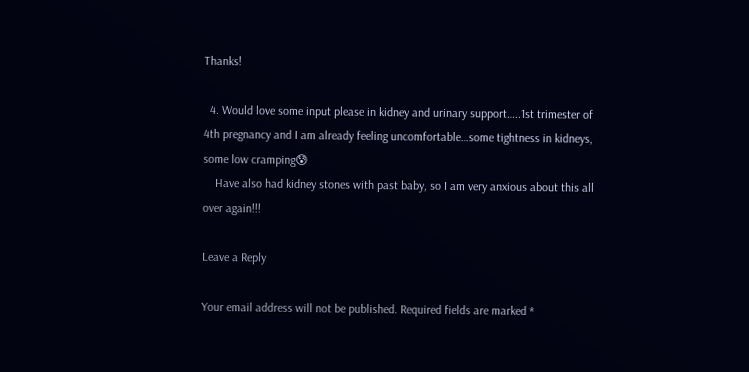Thanks!

  4. Would love some input please in kidney and urinary support…..1st trimester of 4th pregnancy and I am already feeling uncomfortable…some tightness in kidneys, some low cramping😰
    Have also had kidney stones with past baby, so I am very anxious about this all over again!!!

Leave a Reply

Your email address will not be published. Required fields are marked *